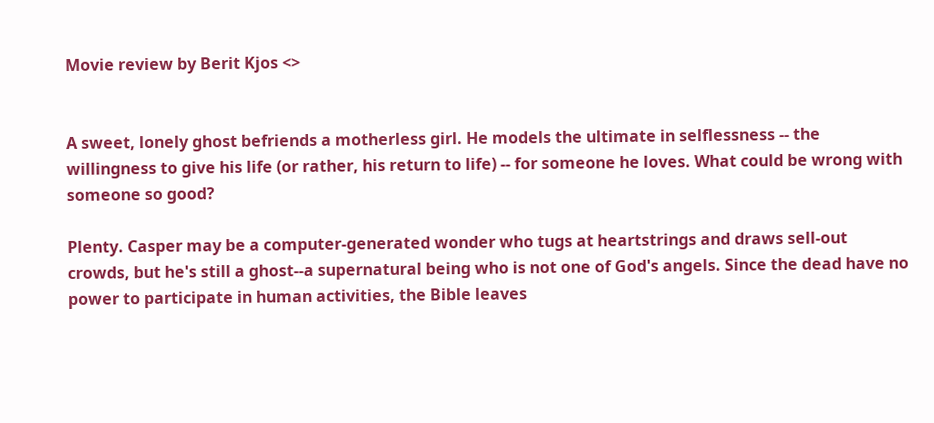Movie review by Berit Kjos <>


A sweet, lonely ghost befriends a motherless girl. He models the ultimate in selflessness -- the willingness to give his life (or rather, his return to life) -- for someone he loves. What could be wrong with someone so good?

Plenty. Casper may be a computer-generated wonder who tugs at heartstrings and draws sell-out crowds, but he's still a ghost--a supernatural being who is not one of God's angels. Since the dead have no power to participate in human activities, the Bible leaves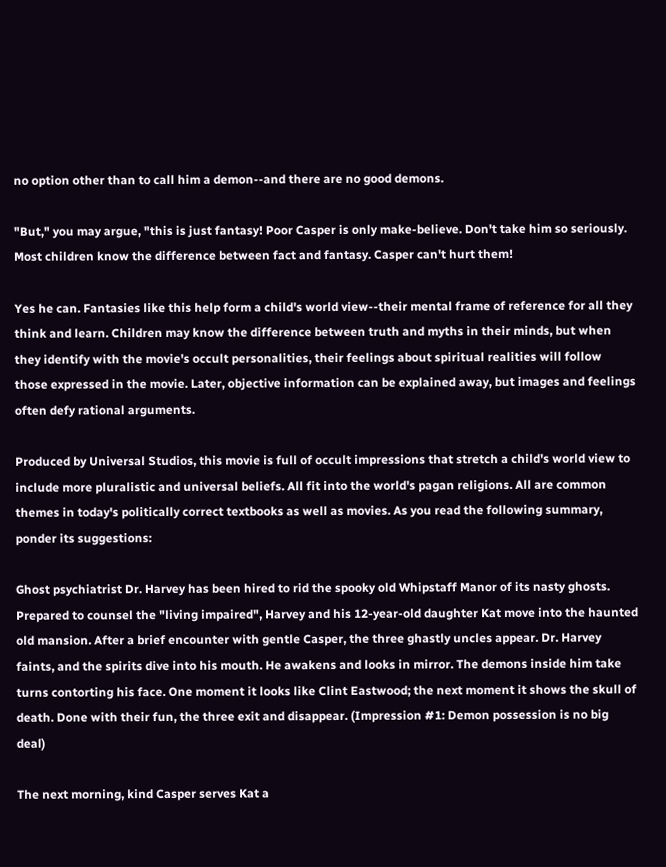no option other than to call him a demon--and there are no good demons.

"But," you may argue, "this is just fantasy! Poor Casper is only make-believe. Don't take him so seriously. Most children know the difference between fact and fantasy. Casper can't hurt them!

Yes he can. Fantasies like this help form a child's world view--their mental frame of reference for all they think and learn. Children may know the difference between truth and myths in their minds, but when they identify with the movie's occult personalities, their feelings about spiritual realities will follow those expressed in the movie. Later, objective information can be explained away, but images and feelings often defy rational arguments.

Produced by Universal Studios, this movie is full of occult impressions that stretch a child's world view to include more pluralistic and universal beliefs. All fit into the world's pagan religions. All are common themes in today's politically correct textbooks as well as movies. As you read the following summary, ponder its suggestions:

Ghost psychiatrist Dr. Harvey has been hired to rid the spooky old Whipstaff Manor of its nasty ghosts. Prepared to counsel the "living impaired", Harvey and his 12-year-old daughter Kat move into the haunted old mansion. After a brief encounter with gentle Casper, the three ghastly uncles appear. Dr. Harvey faints, and the spirits dive into his mouth. He awakens and looks in mirror. The demons inside him take turns contorting his face. One moment it looks like Clint Eastwood; the next moment it shows the skull of death. Done with their fun, the three exit and disappear. (Impression #1: Demon possession is no big deal)

The next morning, kind Casper serves Kat a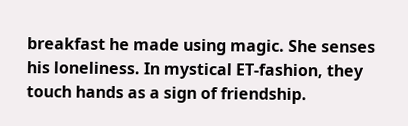breakfast he made using magic. She senses his loneliness. In mystical ET-fashion, they touch hands as a sign of friendship.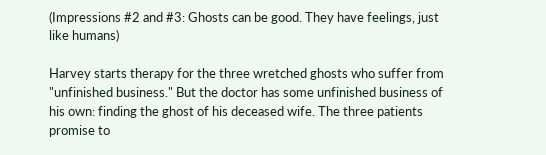(Impressions #2 and #3: Ghosts can be good. They have feelings, just like humans)

Harvey starts therapy for the three wretched ghosts who suffer from "unfinished business." But the doctor has some unfinished business of his own: finding the ghost of his deceased wife. The three patients promise to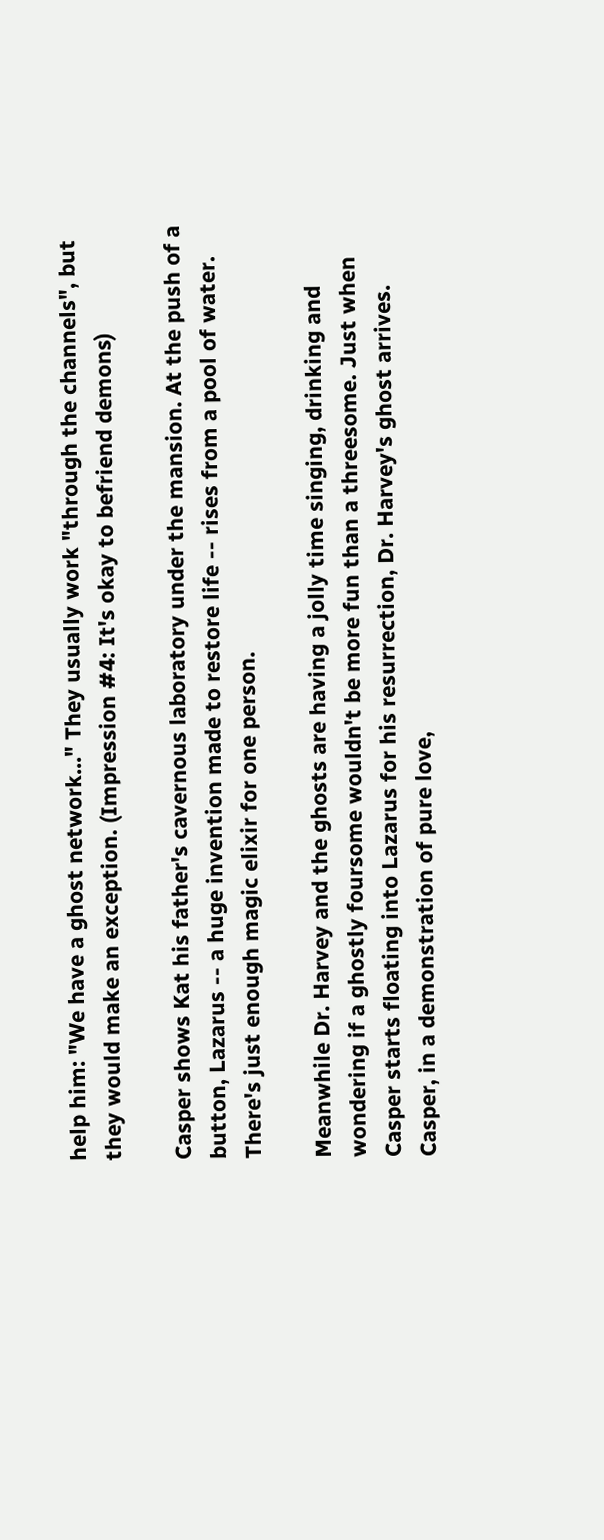help him: "We have a ghost network..." They usually work "through the channels", but they would make an exception. (Impression #4: It's okay to befriend demons)

Casper shows Kat his father's cavernous laboratory under the mansion. At the push of a button, Lazarus -- a huge invention made to restore life -- rises from a pool of water. There's just enough magic elixir for one person.

Meanwhile Dr. Harvey and the ghosts are having a jolly time singing, drinking and wondering if a ghostly foursome wouldn't be more fun than a threesome. Just when Casper starts floating into Lazarus for his resurrection, Dr. Harvey's ghost arrives. Casper, in a demonstration of pure love,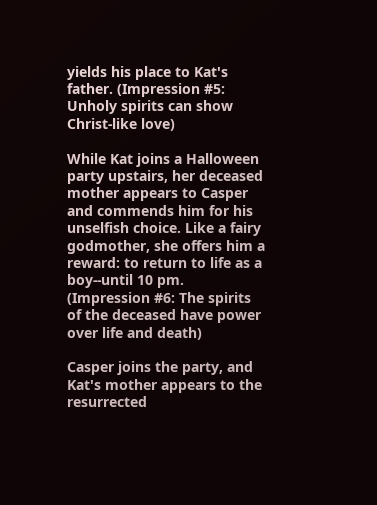yields his place to Kat's father. (Impression #5: Unholy spirits can show Christ-like love)

While Kat joins a Halloween party upstairs, her deceased mother appears to Casper and commends him for his unselfish choice. Like a fairy godmother, she offers him a reward: to return to life as a boy--until 10 pm. (Impression #6: The spirits of the deceased have power over life and death)

Casper joins the party, and Kat's mother appears to the resurrected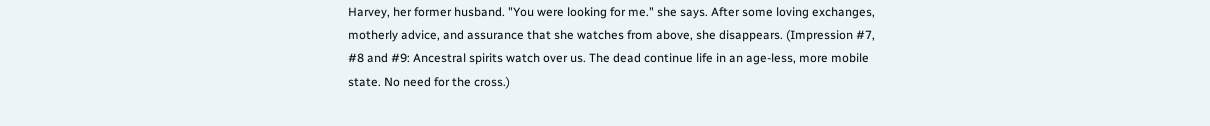Harvey, her former husband. "You were looking for me." she says. After some loving exchanges, motherly advice, and assurance that she watches from above, she disappears. (Impression #7, #8 and #9: Ancestral spirits watch over us. The dead continue life in an age-less, more mobile state. No need for the cross.)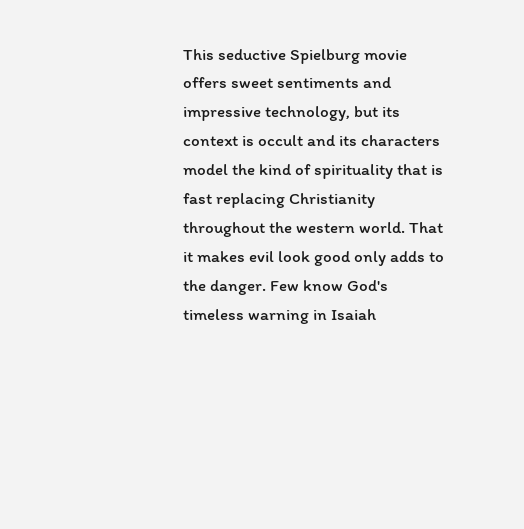This seductive Spielburg movie offers sweet sentiments and impressive technology, but its context is occult and its characters model the kind of spirituality that is fast replacing Christianity throughout the western world. That it makes evil look good only adds to the danger. Few know God's timeless warning in Isaiah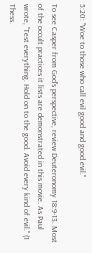5:20: "Woe to those who call evil good and good evil."

To see Casper from God's perspective, review Deuteronomy 18:9-13. Most of the occult practices it lists are demonstrated in this movie. As Paul wrote, "Test everything. Hold on to the good. Avoid every kind of evil." (1 Thess.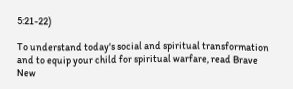5:21-22)

To understand today's social and spiritual transformation and to equip your child for spiritual warfare, read Brave New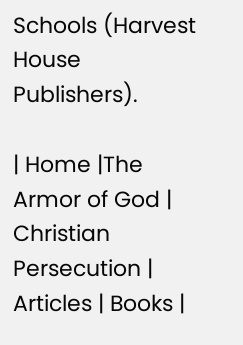Schools (Harvest House Publishers).

| Home |The Armor of God | Christian Persecution | Articles | Books |